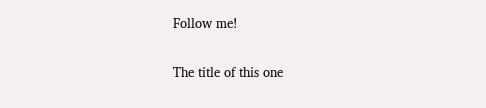Follow me!

The title of this one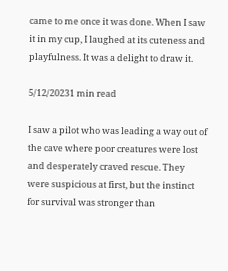came to me once it was done. When I saw it in my cup, I laughed at its cuteness and playfulness. It was a delight to draw it.

5/12/20231 min read

I saw a pilot who was leading a way out of the cave where poor creatures were lost and desperately craved rescue. They were suspicious at first, but the instinct for survival was stronger than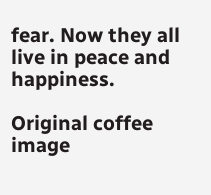fear. Now they all live in peace and happiness.

Original coffee image